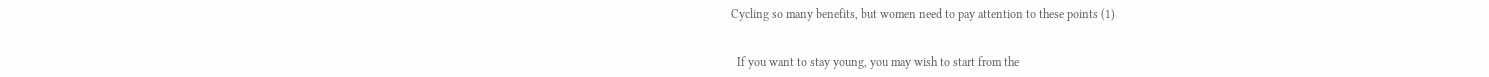Cycling so many benefits, but women need to pay attention to these points (1)


  If you want to stay young, you may wish to start from the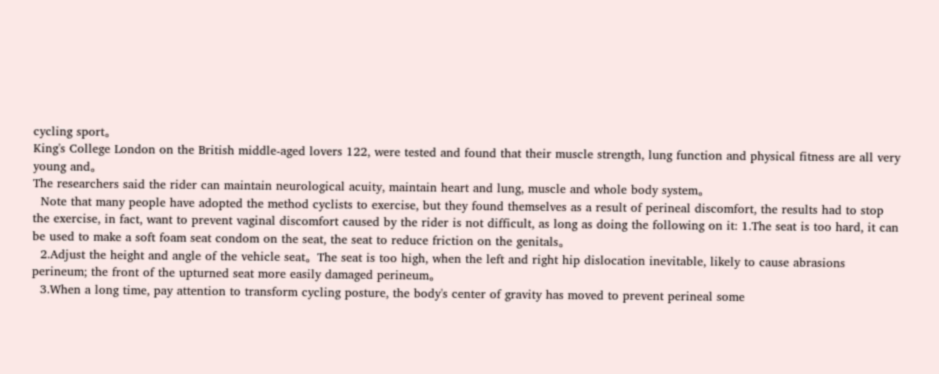cycling sport。
King's College London on the British middle-aged lovers 122, were tested and found that their muscle strength, lung function and physical fitness are all very young and。
The researchers said the rider can maintain neurological acuity, maintain heart and lung, muscle and whole body system。
  Note that many people have adopted the method cyclists to exercise, but they found themselves as a result of perineal discomfort, the results had to stop the exercise, in fact, want to prevent vaginal discomfort caused by the rider is not difficult, as long as doing the following on it: 1.The seat is too hard, it can be used to make a soft foam seat condom on the seat, the seat to reduce friction on the genitals。
  2.Adjust the height and angle of the vehicle seat。The seat is too high, when the left and right hip dislocation inevitable, likely to cause abrasions perineum; the front of the upturned seat more easily damaged perineum。
  3.When a long time, pay attention to transform cycling posture, the body's center of gravity has moved to prevent perineal some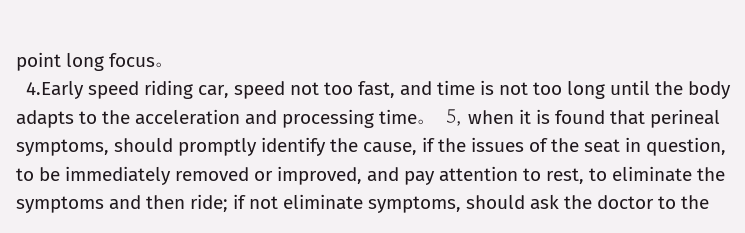point long focus。
  4.Early speed riding car, speed not too fast, and time is not too long until the body adapts to the acceleration and processing time。  5, when it is found that perineal symptoms, should promptly identify the cause, if the issues of the seat in question, to be immediately removed or improved, and pay attention to rest, to eliminate the symptoms and then ride; if not eliminate symptoms, should ask the doctor to the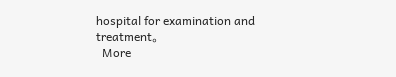hospital for examination and treatment。
  More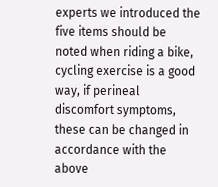experts we introduced the five items should be noted when riding a bike, cycling exercise is a good way, if perineal discomfort symptoms, these can be changed in accordance with the above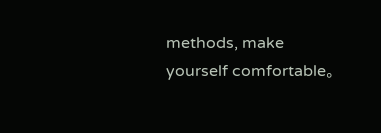methods, make yourself comfortable。